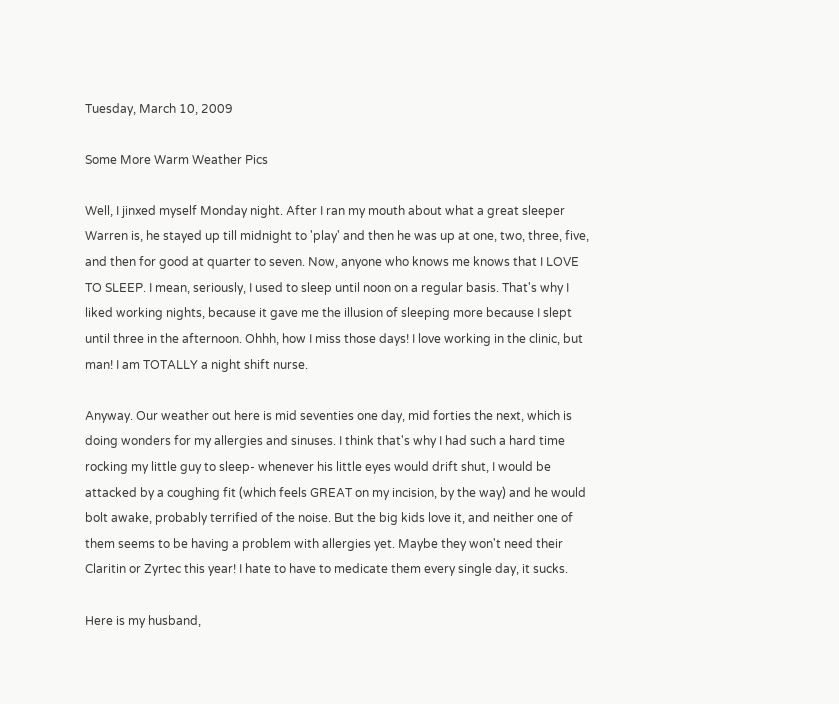Tuesday, March 10, 2009

Some More Warm Weather Pics

Well, I jinxed myself Monday night. After I ran my mouth about what a great sleeper Warren is, he stayed up till midnight to 'play' and then he was up at one, two, three, five, and then for good at quarter to seven. Now, anyone who knows me knows that I LOVE TO SLEEP. I mean, seriously, I used to sleep until noon on a regular basis. That's why I liked working nights, because it gave me the illusion of sleeping more because I slept until three in the afternoon. Ohhh, how I miss those days! I love working in the clinic, but man! I am TOTALLY a night shift nurse.

Anyway. Our weather out here is mid seventies one day, mid forties the next, which is doing wonders for my allergies and sinuses. I think that's why I had such a hard time rocking my little guy to sleep- whenever his little eyes would drift shut, I would be attacked by a coughing fit (which feels GREAT on my incision, by the way) and he would bolt awake, probably terrified of the noise. But the big kids love it, and neither one of them seems to be having a problem with allergies yet. Maybe they won't need their Claritin or Zyrtec this year! I hate to have to medicate them every single day, it sucks.

Here is my husband,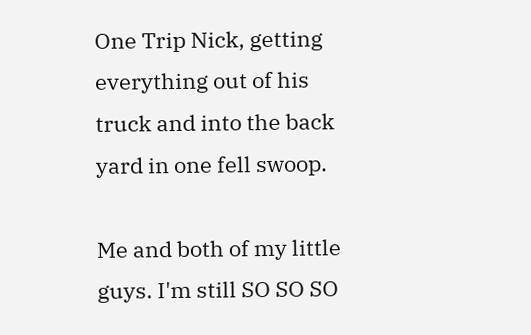One Trip Nick, getting everything out of his truck and into the back yard in one fell swoop.

Me and both of my little guys. I'm still SO SO SO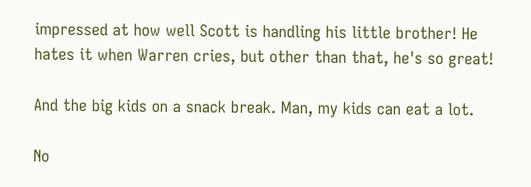impressed at how well Scott is handling his little brother! He hates it when Warren cries, but other than that, he's so great!

And the big kids on a snack break. Man, my kids can eat a lot.

No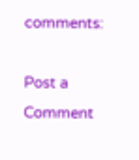comments:

Post a Comment